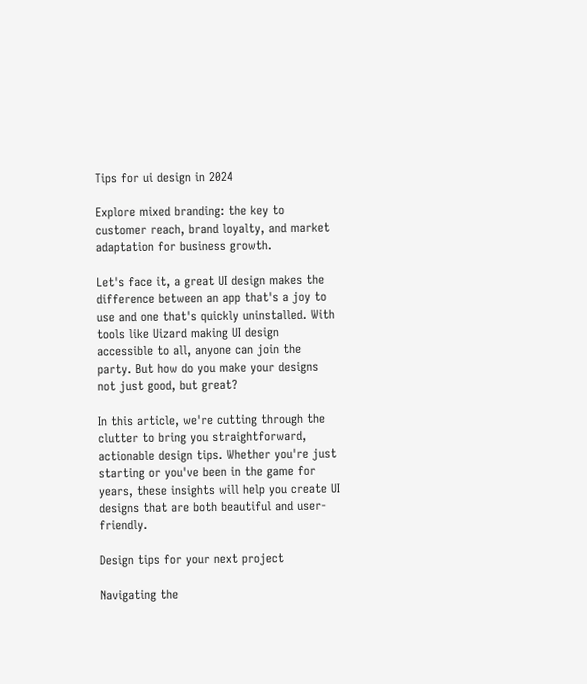Tips for ui design in 2024

Explore mixed branding: the key to customer reach, brand loyalty, and market adaptation for business growth.

Let's face it, a great UI design makes the difference between an app that's a joy to use and one that's quickly uninstalled. With tools like Uizard making UI design accessible to all, anyone can join the party. But how do you make your designs not just good, but great?

In this article, we're cutting through the clutter to bring you straightforward, actionable design tips. Whether you're just starting or you've been in the game for years, these insights will help you create UI designs that are both beautiful and user-friendly.

Design tips for your next project

Navigating the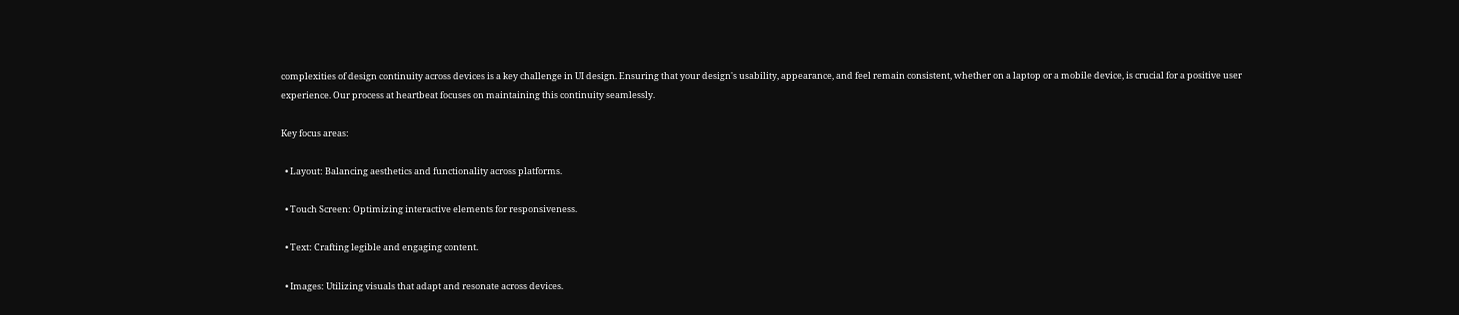complexities of design continuity across devices is a key challenge in UI design. Ensuring that your design's usability, appearance, and feel remain consistent, whether on a laptop or a mobile device, is crucial for a positive user experience. Our process at heartbeat focuses on maintaining this continuity seamlessly.

Key focus areas:

  • Layout: Balancing aesthetics and functionality across platforms.

  • Touch Screen: Optimizing interactive elements for responsiveness.

  • Text: Crafting legible and engaging content.

  • Images: Utilizing visuals that adapt and resonate across devices.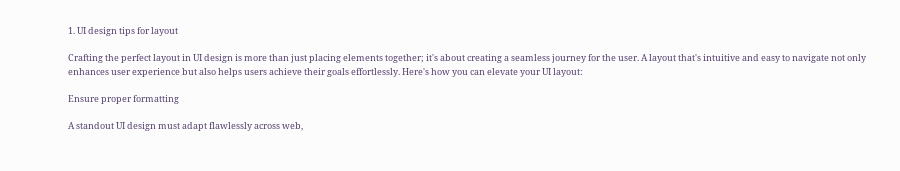1. UI design tips for layout

Crafting the perfect layout in UI design is more than just placing elements together; it's about creating a seamless journey for the user. A layout that's intuitive and easy to navigate not only enhances user experience but also helps users achieve their goals effortlessly. Here's how you can elevate your UI layout:

Ensure proper formatting

A standout UI design must adapt flawlessly across web,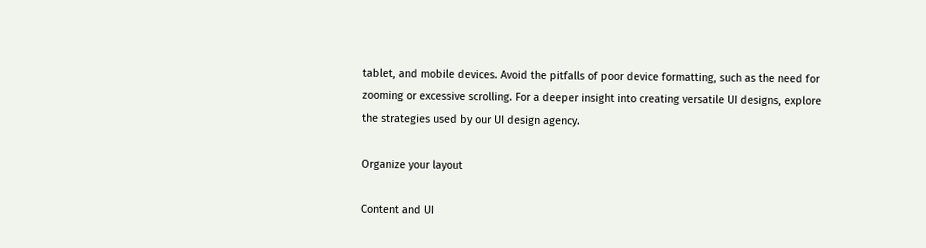tablet, and mobile devices. Avoid the pitfalls of poor device formatting, such as the need for zooming or excessive scrolling. For a deeper insight into creating versatile UI designs, explore the strategies used by our UI design agency.

Organize your layout

Content and UI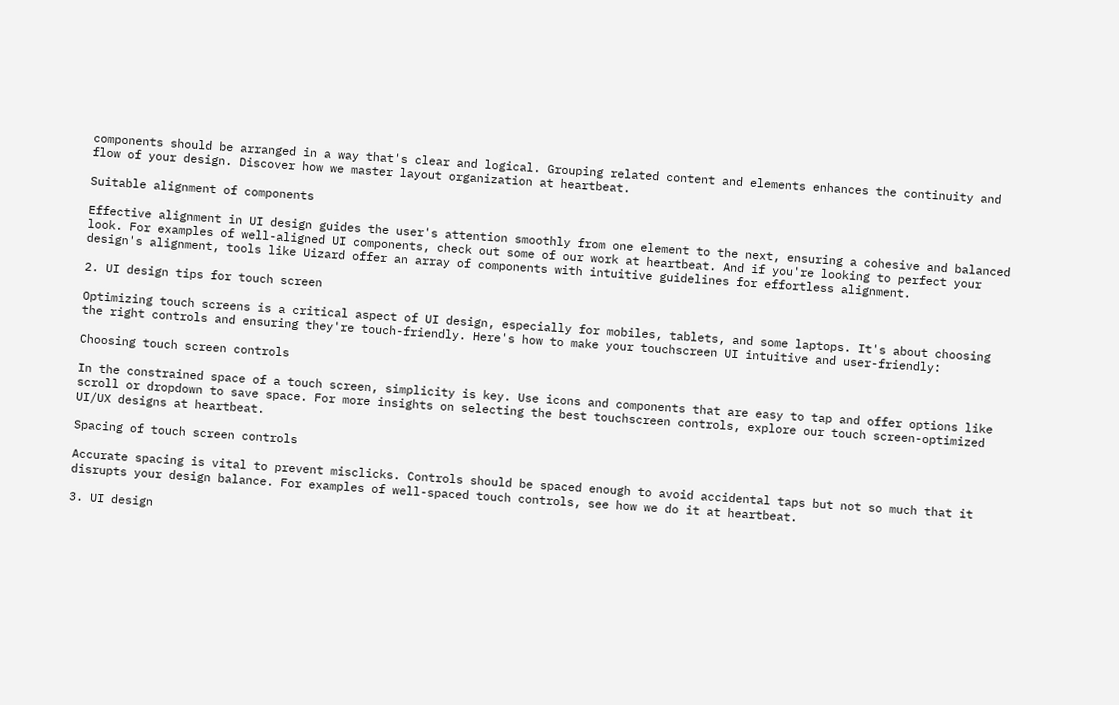components should be arranged in a way that's clear and logical. Grouping related content and elements enhances the continuity and flow of your design. Discover how we master layout organization at heartbeat.

Suitable alignment of components

Effective alignment in UI design guides the user's attention smoothly from one element to the next, ensuring a cohesive and balanced look. For examples of well-aligned UI components, check out some of our work at heartbeat. And if you're looking to perfect your design's alignment, tools like Uizard offer an array of components with intuitive guidelines for effortless alignment.

2. UI design tips for touch screen

Optimizing touch screens is a critical aspect of UI design, especially for mobiles, tablets, and some laptops. It's about choosing the right controls and ensuring they're touch-friendly. Here's how to make your touchscreen UI intuitive and user-friendly:

Choosing touch screen controls

In the constrained space of a touch screen, simplicity is key. Use icons and components that are easy to tap and offer options like scroll or dropdown to save space. For more insights on selecting the best touchscreen controls, explore our touch screen-optimized UI/UX designs at heartbeat.

Spacing of touch screen controls

Accurate spacing is vital to prevent misclicks. Controls should be spaced enough to avoid accidental taps but not so much that it disrupts your design balance. For examples of well-spaced touch controls, see how we do it at heartbeat.

3. UI design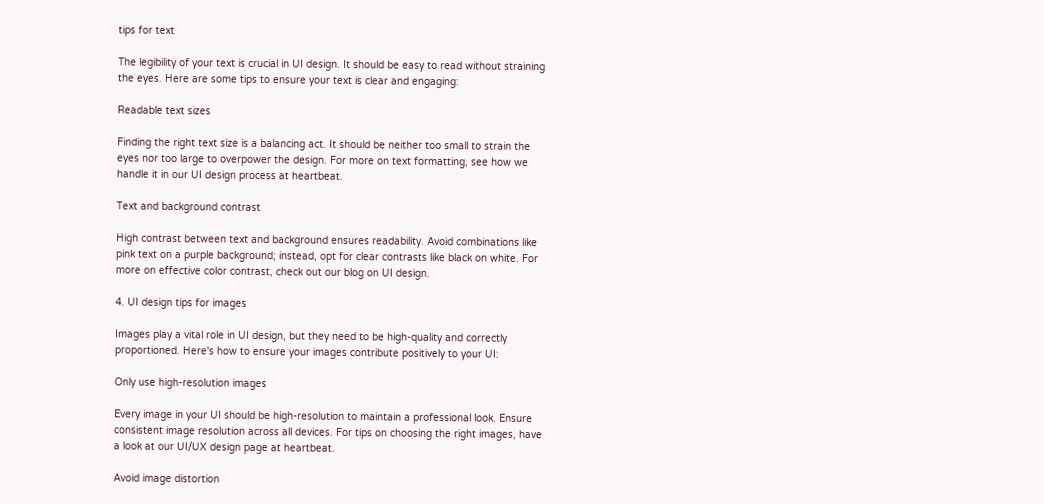tips for text

The legibility of your text is crucial in UI design. It should be easy to read without straining the eyes. Here are some tips to ensure your text is clear and engaging:

Readable text sizes

Finding the right text size is a balancing act. It should be neither too small to strain the eyes nor too large to overpower the design. For more on text formatting, see how we handle it in our UI design process at heartbeat.

Text and background contrast

High contrast between text and background ensures readability. Avoid combinations like pink text on a purple background; instead, opt for clear contrasts like black on white. For more on effective color contrast, check out our blog on UI design.

4. UI design tips for images

Images play a vital role in UI design, but they need to be high-quality and correctly proportioned. Here's how to ensure your images contribute positively to your UI:

Only use high-resolution images

Every image in your UI should be high-resolution to maintain a professional look. Ensure consistent image resolution across all devices. For tips on choosing the right images, have a look at our UI/UX design page at heartbeat.

Avoid image distortion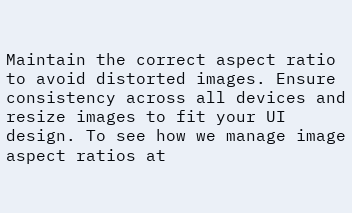Maintain the correct aspect ratio to avoid distorted images. Ensure consistency across all devices and resize images to fit your UI design. To see how we manage image aspect ratios at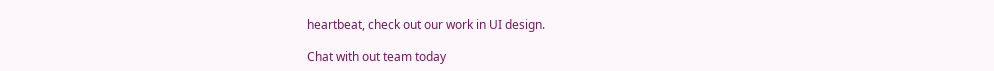heartbeat, check out our work in UI design.

Chat with out team today